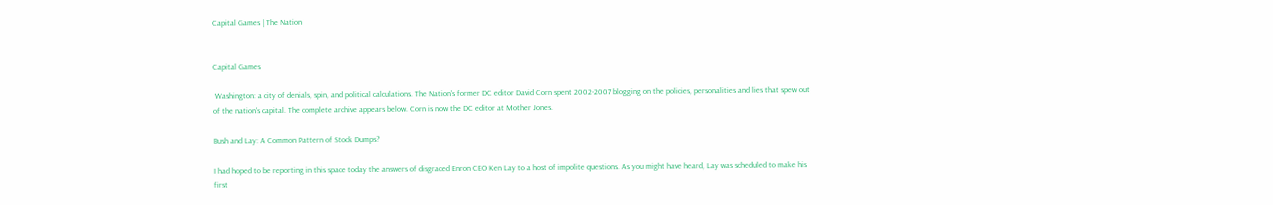Capital Games | The Nation


Capital Games

 Washington: a city of denials, spin, and political calculations. The Nation's former DC editor David Corn spent 2002-2007 blogging on the policies, personalities and lies that spew out of the nation's capital. The complete archive appears below. Corn is now the DC editor at Mother Jones.

Bush and Lay: A Common Pattern of Stock Dumps?

I had hoped to be reporting in this space today the answers of disgraced Enron CEO Ken Lay to a host of impolite questions. As you might have heard, Lay was scheduled to make his first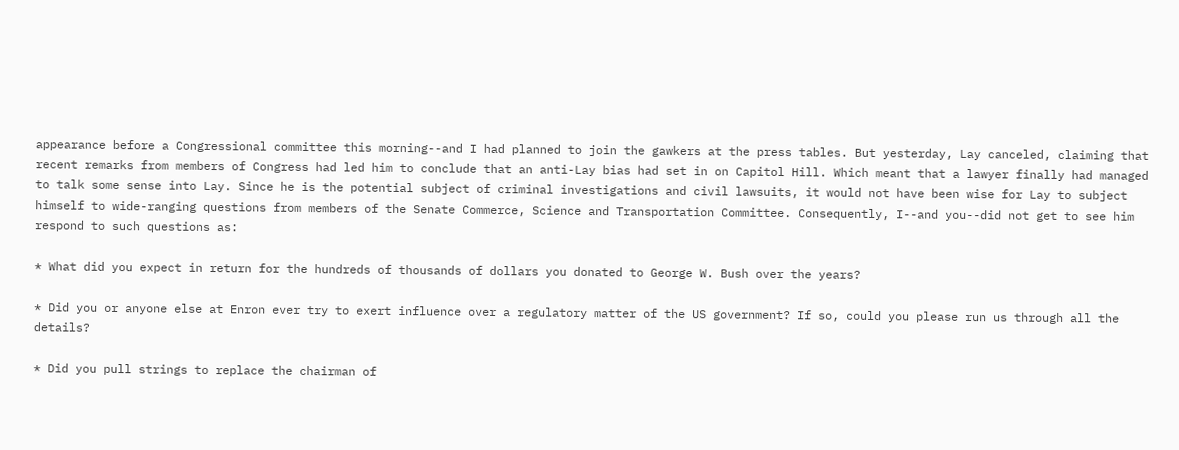appearance before a Congressional committee this morning--and I had planned to join the gawkers at the press tables. But yesterday, Lay canceled, claiming that recent remarks from members of Congress had led him to conclude that an anti-Lay bias had set in on Capitol Hill. Which meant that a lawyer finally had managed to talk some sense into Lay. Since he is the potential subject of criminal investigations and civil lawsuits, it would not have been wise for Lay to subject himself to wide-ranging questions from members of the Senate Commerce, Science and Transportation Committee. Consequently, I--and you--did not get to see him respond to such questions as:

* What did you expect in return for the hundreds of thousands of dollars you donated to George W. Bush over the years?

* Did you or anyone else at Enron ever try to exert influence over a regulatory matter of the US government? If so, could you please run us through all the details?

* Did you pull strings to replace the chairman of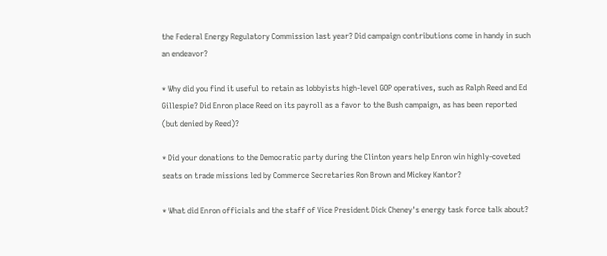the Federal Energy Regulatory Commission last year? Did campaign contributions come in handy in such an endeavor?

* Why did you find it useful to retain as lobbyists high-level GOP operatives, such as Ralph Reed and Ed Gillespie? Did Enron place Reed on its payroll as a favor to the Bush campaign, as has been reported (but denied by Reed)?

* Did your donations to the Democratic party during the Clinton years help Enron win highly-coveted seats on trade missions led by Commerce Secretaries Ron Brown and Mickey Kantor?

* What did Enron officials and the staff of Vice President Dick Cheney's energy task force talk about?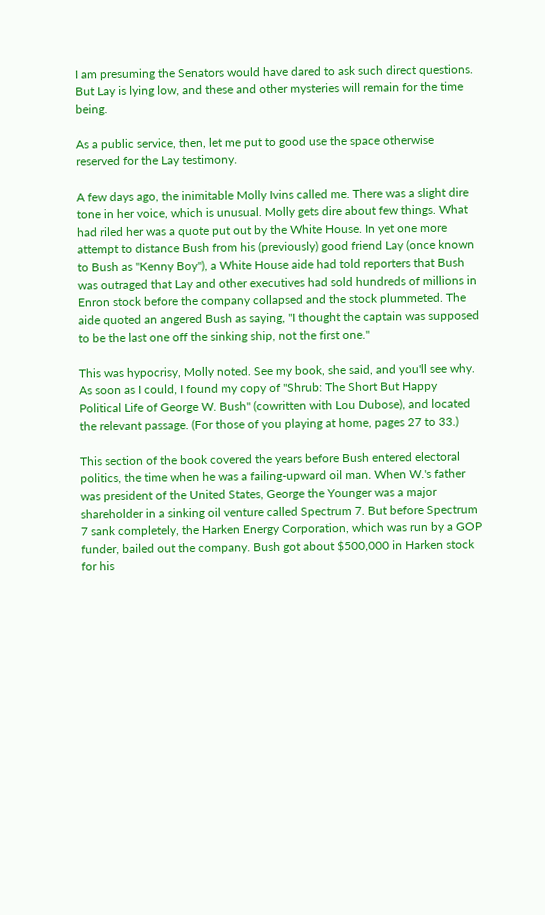I am presuming the Senators would have dared to ask such direct questions. But Lay is lying low, and these and other mysteries will remain for the time being.

As a public service, then, let me put to good use the space otherwise reserved for the Lay testimony.

A few days ago, the inimitable Molly Ivins called me. There was a slight dire tone in her voice, which is unusual. Molly gets dire about few things. What had riled her was a quote put out by the White House. In yet one more attempt to distance Bush from his (previously) good friend Lay (once known to Bush as "Kenny Boy"), a White House aide had told reporters that Bush was outraged that Lay and other executives had sold hundreds of millions in Enron stock before the company collapsed and the stock plummeted. The aide quoted an angered Bush as saying, "I thought the captain was supposed to be the last one off the sinking ship, not the first one."

This was hypocrisy, Molly noted. See my book, she said, and you'll see why. As soon as I could, I found my copy of "Shrub: The Short But Happy Political Life of George W. Bush" (cowritten with Lou Dubose), and located the relevant passage. (For those of you playing at home, pages 27 to 33.)

This section of the book covered the years before Bush entered electoral politics, the time when he was a failing-upward oil man. When W.'s father was president of the United States, George the Younger was a major shareholder in a sinking oil venture called Spectrum 7. But before Spectrum 7 sank completely, the Harken Energy Corporation, which was run by a GOP funder, bailed out the company. Bush got about $500,000 in Harken stock for his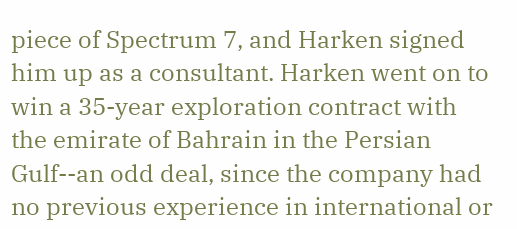piece of Spectrum 7, and Harken signed him up as a consultant. Harken went on to win a 35-year exploration contract with the emirate of Bahrain in the Persian Gulf--an odd deal, since the company had no previous experience in international or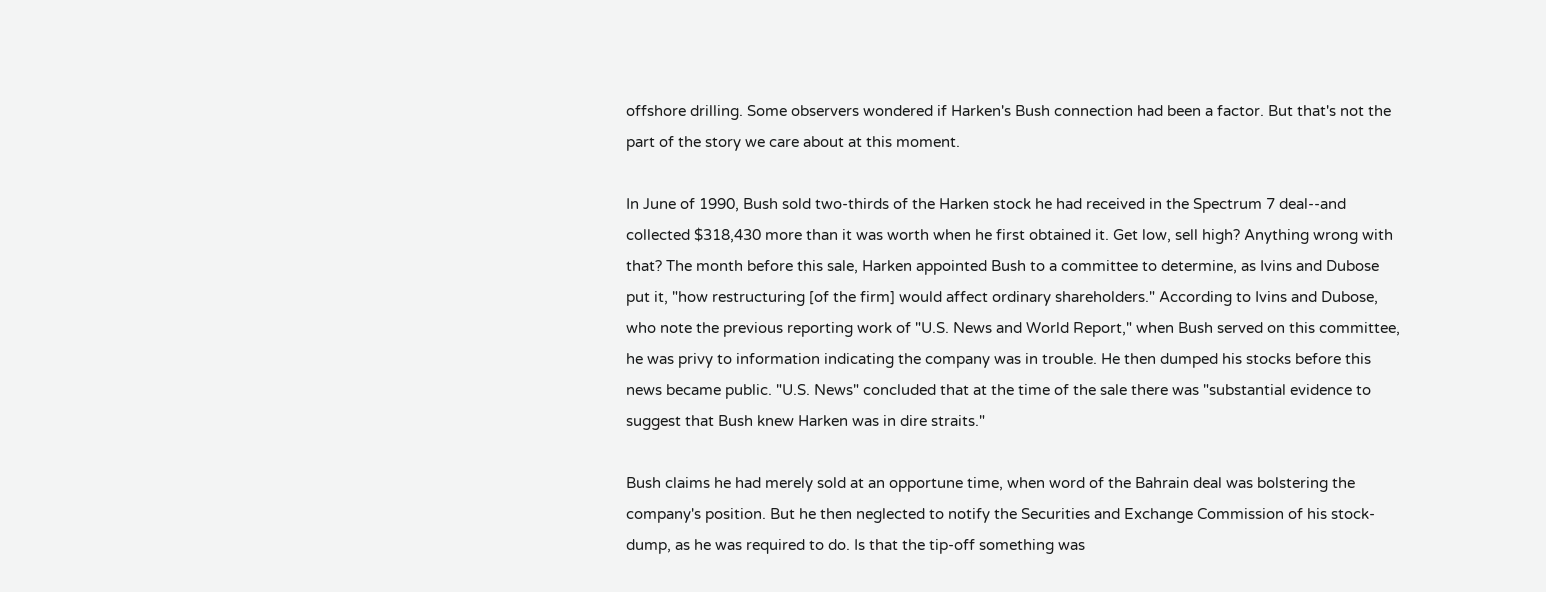offshore drilling. Some observers wondered if Harken's Bush connection had been a factor. But that's not the part of the story we care about at this moment.

In June of 1990, Bush sold two-thirds of the Harken stock he had received in the Spectrum 7 deal--and collected $318,430 more than it was worth when he first obtained it. Get low, sell high? Anything wrong with that? The month before this sale, Harken appointed Bush to a committee to determine, as Ivins and Dubose put it, "how restructuring [of the firm] would affect ordinary shareholders." According to Ivins and Dubose, who note the previous reporting work of "U.S. News and World Report," when Bush served on this committee, he was privy to information indicating the company was in trouble. He then dumped his stocks before this news became public. "U.S. News" concluded that at the time of the sale there was "substantial evidence to suggest that Bush knew Harken was in dire straits."

Bush claims he had merely sold at an opportune time, when word of the Bahrain deal was bolstering the company's position. But he then neglected to notify the Securities and Exchange Commission of his stock-dump, as he was required to do. Is that the tip-off something was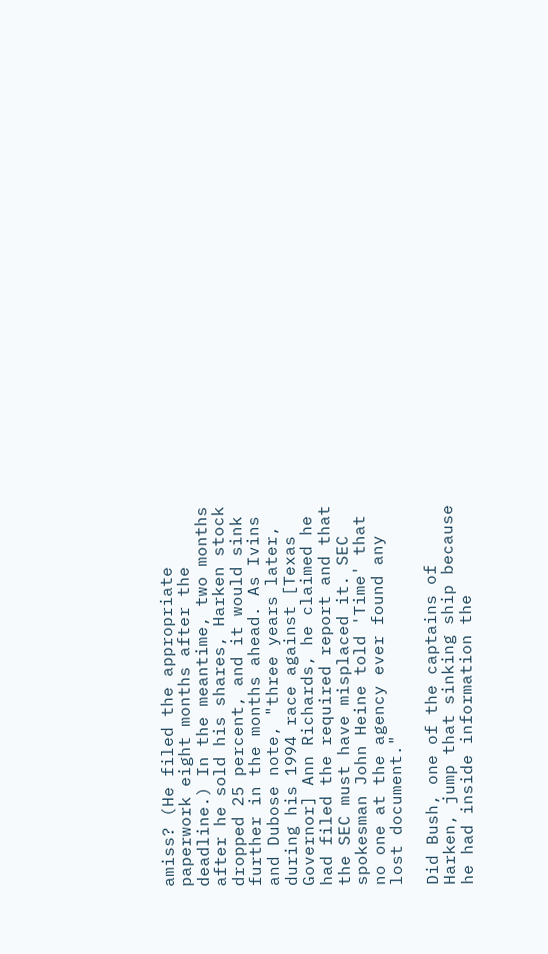amiss? (He filed the appropriate paperwork eight months after the deadline.) In the meantime, two months after he sold his shares, Harken stock dropped 25 percent, and it would sink further in the months ahead. As Ivins and Dubose note, "three years later, during his 1994 race against [Texas Governor] Ann Richards, he claimed he had filed the required report and that the SEC must have misplaced it. SEC spokesman John Heine told 'Time' that no one at the agency ever found any lost document."

Did Bush, one of the captains of Harken, jump that sinking ship because he had inside information the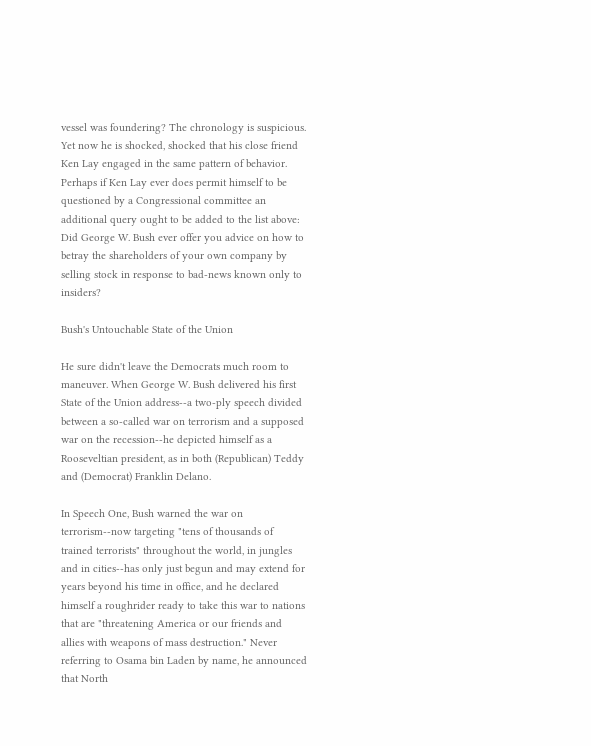vessel was foundering? The chronology is suspicious. Yet now he is shocked, shocked that his close friend Ken Lay engaged in the same pattern of behavior. Perhaps if Ken Lay ever does permit himself to be questioned by a Congressional committee an additional query ought to be added to the list above: Did George W. Bush ever offer you advice on how to betray the shareholders of your own company by selling stock in response to bad-news known only to insiders?

Bush's Untouchable State of the Union

He sure didn't leave the Democrats much room to maneuver. When George W. Bush delivered his first State of the Union address--a two-ply speech divided between a so-called war on terrorism and a supposed war on the recession--he depicted himself as a Rooseveltian president, as in both (Republican) Teddy and (Democrat) Franklin Delano.

In Speech One, Bush warned the war on terrorism--now targeting "tens of thousands of trained terrorists" throughout the world, in jungles and in cities--has only just begun and may extend for years beyond his time in office, and he declared himself a roughrider ready to take this war to nations that are "threatening America or our friends and allies with weapons of mass destruction." Never referring to Osama bin Laden by name, he announced that North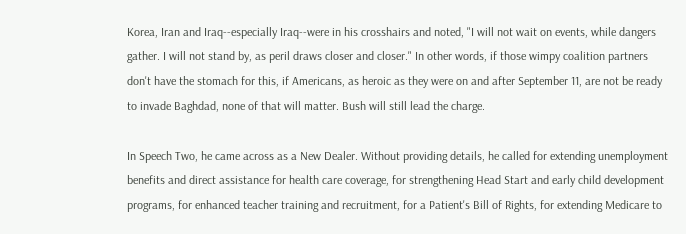Korea, Iran and Iraq--especially Iraq--were in his crosshairs and noted, "I will not wait on events, while dangers gather. I will not stand by, as peril draws closer and closer." In other words, if those wimpy coalition partners don't have the stomach for this, if Americans, as heroic as they were on and after September 11, are not be ready to invade Baghdad, none of that will matter. Bush will still lead the charge.

In Speech Two, he came across as a New Dealer. Without providing details, he called for extending unemployment benefits and direct assistance for health care coverage, for strengthening Head Start and early child development programs, for enhanced teacher training and recruitment, for a Patient's Bill of Rights, for extending Medicare to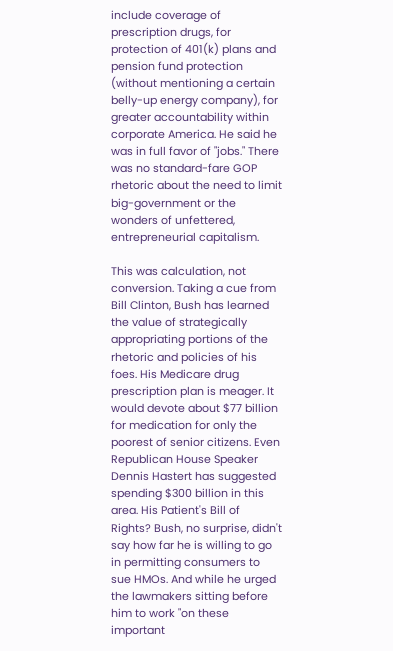include coverage of prescription drugs, for protection of 401(k) plans and pension fund protection (without mentioning a certain belly-up energy company), for greater accountability within corporate America. He said he was in full favor of "jobs." There was no standard-fare GOP rhetoric about the need to limit big-government or the wonders of unfettered, entrepreneurial capitalism.

This was calculation, not conversion. Taking a cue from Bill Clinton, Bush has learned the value of strategically appropriating portions of the rhetoric and policies of his foes. His Medicare drug prescription plan is meager. It would devote about $77 billion for medication for only the poorest of senior citizens. Even Republican House Speaker Dennis Hastert has suggested spending $300 billion in this area. His Patient's Bill of Rights? Bush, no surprise, didn't say how far he is willing to go in permitting consumers to sue HMOs. And while he urged the lawmakers sitting before him to work "on these important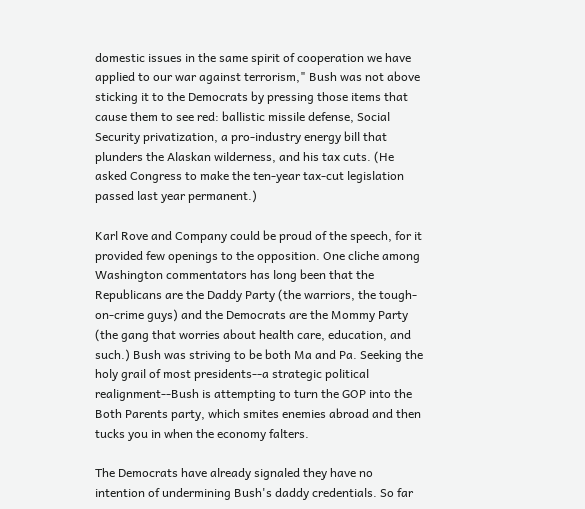domestic issues in the same spirit of cooperation we have applied to our war against terrorism," Bush was not above sticking it to the Democrats by pressing those items that cause them to see red: ballistic missile defense, Social Security privatization, a pro-industry energy bill that plunders the Alaskan wilderness, and his tax cuts. (He asked Congress to make the ten-year tax-cut legislation passed last year permanent.)

Karl Rove and Company could be proud of the speech, for it provided few openings to the opposition. One cliche among Washington commentators has long been that the Republicans are the Daddy Party (the warriors, the tough-on-crime guys) and the Democrats are the Mommy Party (the gang that worries about health care, education, and such.) Bush was striving to be both Ma and Pa. Seeking the holy grail of most presidents--a strategic political realignment--Bush is attempting to turn the GOP into the Both Parents party, which smites enemies abroad and then tucks you in when the economy falters.

The Democrats have already signaled they have no intention of undermining Bush's daddy credentials. So far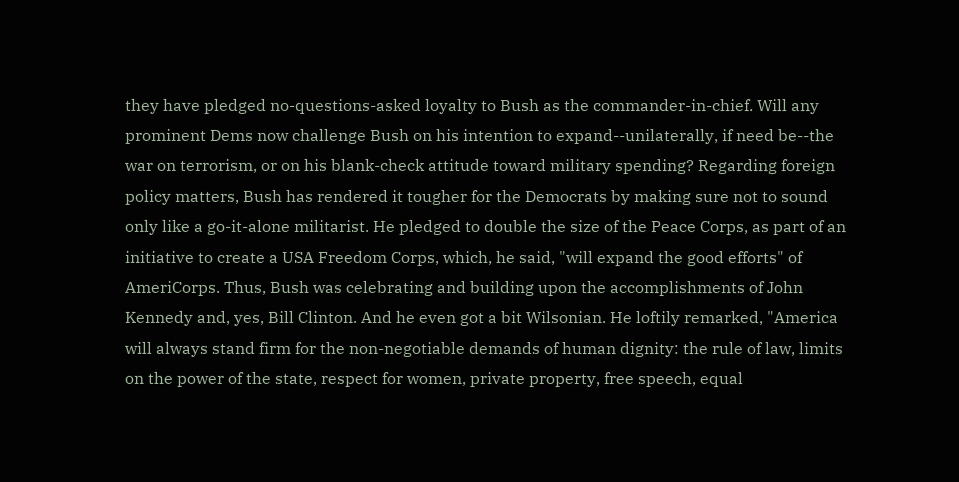they have pledged no-questions-asked loyalty to Bush as the commander-in-chief. Will any prominent Dems now challenge Bush on his intention to expand--unilaterally, if need be--the war on terrorism, or on his blank-check attitude toward military spending? Regarding foreign policy matters, Bush has rendered it tougher for the Democrats by making sure not to sound only like a go-it-alone militarist. He pledged to double the size of the Peace Corps, as part of an initiative to create a USA Freedom Corps, which, he said, "will expand the good efforts" of AmeriCorps. Thus, Bush was celebrating and building upon the accomplishments of John Kennedy and, yes, Bill Clinton. And he even got a bit Wilsonian. He loftily remarked, "America will always stand firm for the non-negotiable demands of human dignity: the rule of law, limits on the power of the state, respect for women, private property, free speech, equal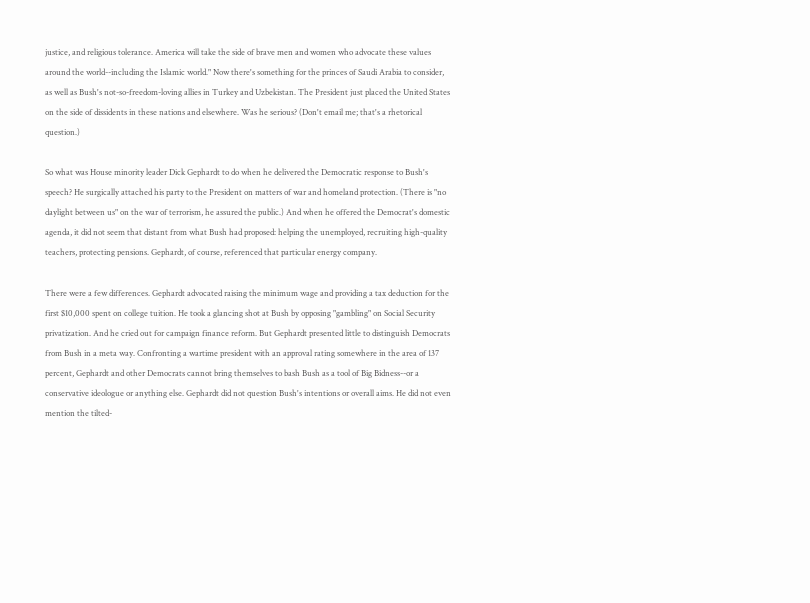justice, and religious tolerance. America will take the side of brave men and women who advocate these values around the world--including the Islamic world." Now there's something for the princes of Saudi Arabia to consider, as well as Bush's not-so-freedom-loving allies in Turkey and Uzbekistan. The President just placed the United States on the side of dissidents in these nations and elsewhere. Was he serious? (Don't email me; that's a rhetorical question.)

So what was House minority leader Dick Gephardt to do when he delivered the Democratic response to Bush's speech? He surgically attached his party to the President on matters of war and homeland protection. (There is "no daylight between us" on the war of terrorism, he assured the public.) And when he offered the Democrat's domestic agenda, it did not seem that distant from what Bush had proposed: helping the unemployed, recruiting high-quality teachers, protecting pensions. Gephardt, of course, referenced that particular energy company.

There were a few differences. Gephardt advocated raising the minimum wage and providing a tax deduction for the first $10,000 spent on college tuition. He took a glancing shot at Bush by opposing "gambling" on Social Security privatization. And he cried out for campaign finance reform. But Gephardt presented little to distinguish Democrats from Bush in a meta way. Confronting a wartime president with an approval rating somewhere in the area of 137 percent, Gephardt and other Democrats cannot bring themselves to bash Bush as a tool of Big Bidness--or a conservative ideologue or anything else. Gephardt did not question Bush's intentions or overall aims. He did not even mention the tilted-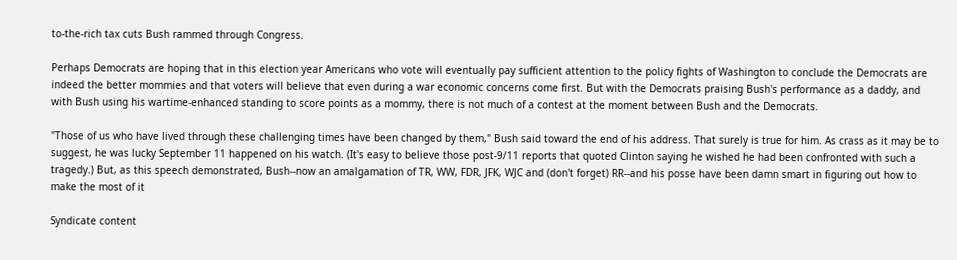to-the-rich tax cuts Bush rammed through Congress.

Perhaps Democrats are hoping that in this election year Americans who vote will eventually pay sufficient attention to the policy fights of Washington to conclude the Democrats are indeed the better mommies and that voters will believe that even during a war economic concerns come first. But with the Democrats praising Bush's performance as a daddy, and with Bush using his wartime-enhanced standing to score points as a mommy, there is not much of a contest at the moment between Bush and the Democrats.

"Those of us who have lived through these challenging times have been changed by them," Bush said toward the end of his address. That surely is true for him. As crass as it may be to suggest, he was lucky September 11 happened on his watch. (It's easy to believe those post-9/11 reports that quoted Clinton saying he wished he had been confronted with such a tragedy.) But, as this speech demonstrated, Bush--now an amalgamation of TR, WW, FDR, JFK, WJC and (don't forget) RR--and his posse have been damn smart in figuring out how to make the most of it

Syndicate content